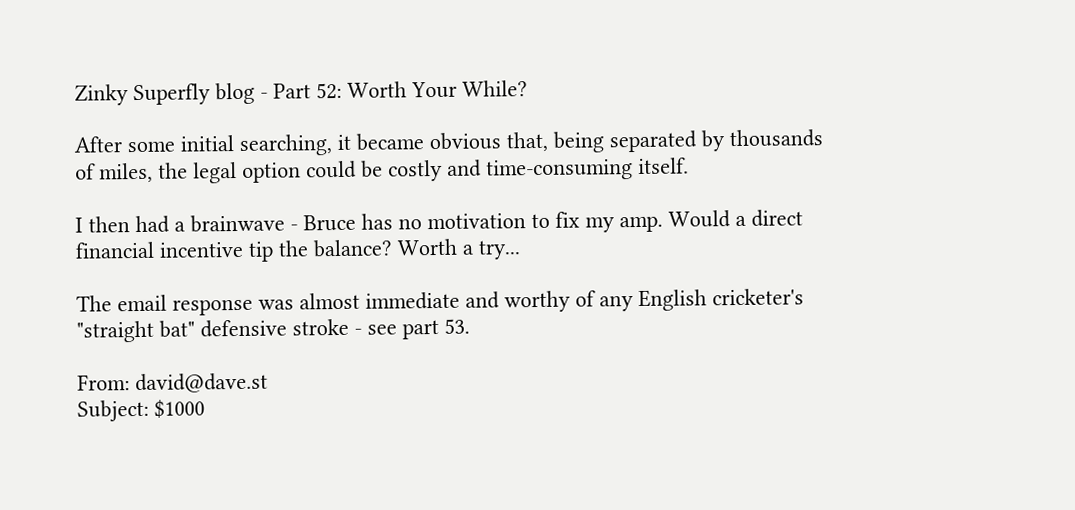Zinky Superfly blog - Part 52: Worth Your While?

After some initial searching, it became obvious that, being separated by thousands of miles, the legal option could be costly and time-consuming itself.

I then had a brainwave - Bruce has no motivation to fix my amp. Would a direct financial incentive tip the balance? Worth a try...

The email response was almost immediate and worthy of any English cricketer's "straight bat" defensive stroke - see part 53.

From: david@dave.st
Subject: $1000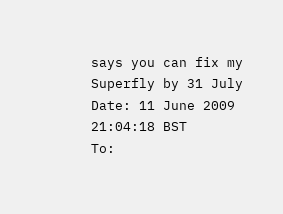says you can fix my Superfly by 31 July
Date: 11 June 2009 21:04:18 BST
To: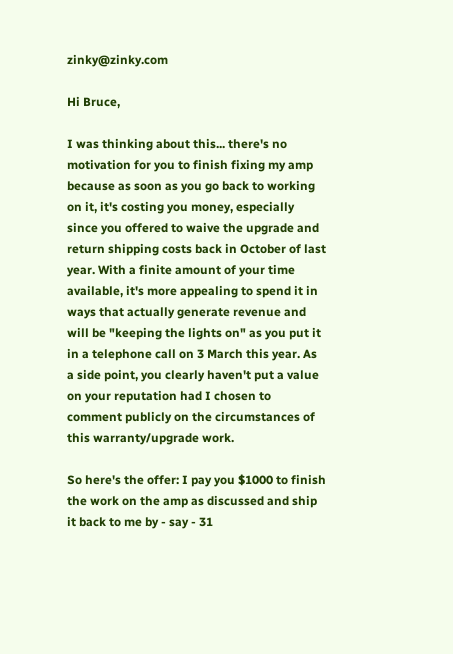zinky@zinky.com

Hi Bruce,

I was thinking about this... there's no motivation for you to finish fixing my amp because as soon as you go back to working on it, it's costing you money, especially since you offered to waive the upgrade and return shipping costs back in October of last year. With a finite amount of your time available, it's more appealing to spend it in ways that actually generate revenue and will be "keeping the lights on" as you put it in a telephone call on 3 March this year. As a side point, you clearly haven't put a value on your reputation had I chosen to comment publicly on the circumstances of this warranty/upgrade work.

So here's the offer: I pay you $1000 to finish the work on the amp as discussed and ship it back to me by - say - 31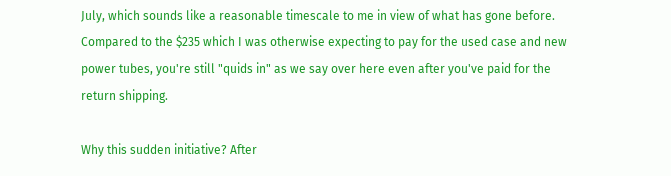July, which sounds like a reasonable timescale to me in view of what has gone before. Compared to the $235 which I was otherwise expecting to pay for the used case and new power tubes, you're still "quids in" as we say over here even after you've paid for the return shipping.

Why this sudden initiative? After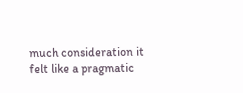much consideration it felt like a pragmatic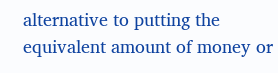alternative to putting the equivalent amount of money or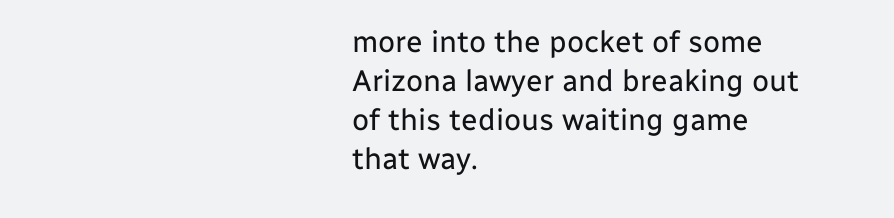more into the pocket of some Arizona lawyer and breaking out of this tedious waiting game that way.